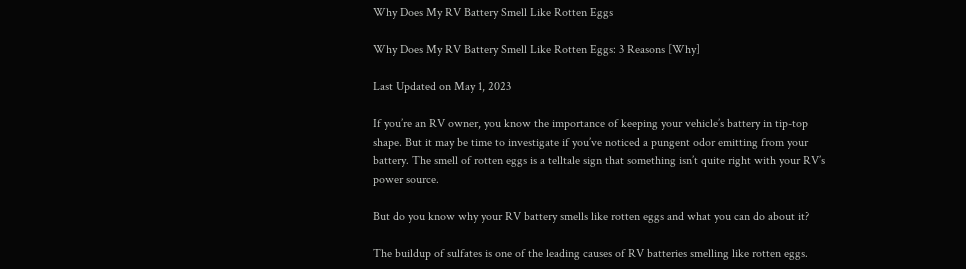Why Does My RV Battery Smell Like Rotten Eggs

Why Does My RV Battery Smell Like Rotten Eggs: 3 Reasons [Why]

Last Updated on May 1, 2023

If you’re an RV owner, you know the importance of keeping your vehicle’s battery in tip-top shape. But it may be time to investigate if you’ve noticed a pungent odor emitting from your battery. The smell of rotten eggs is a telltale sign that something isn’t quite right with your RV’s power source.

But do you know why your RV battery smells like rotten eggs and what you can do about it?

The buildup of sulfates is one of the leading causes of RV batteries smelling like rotten eggs.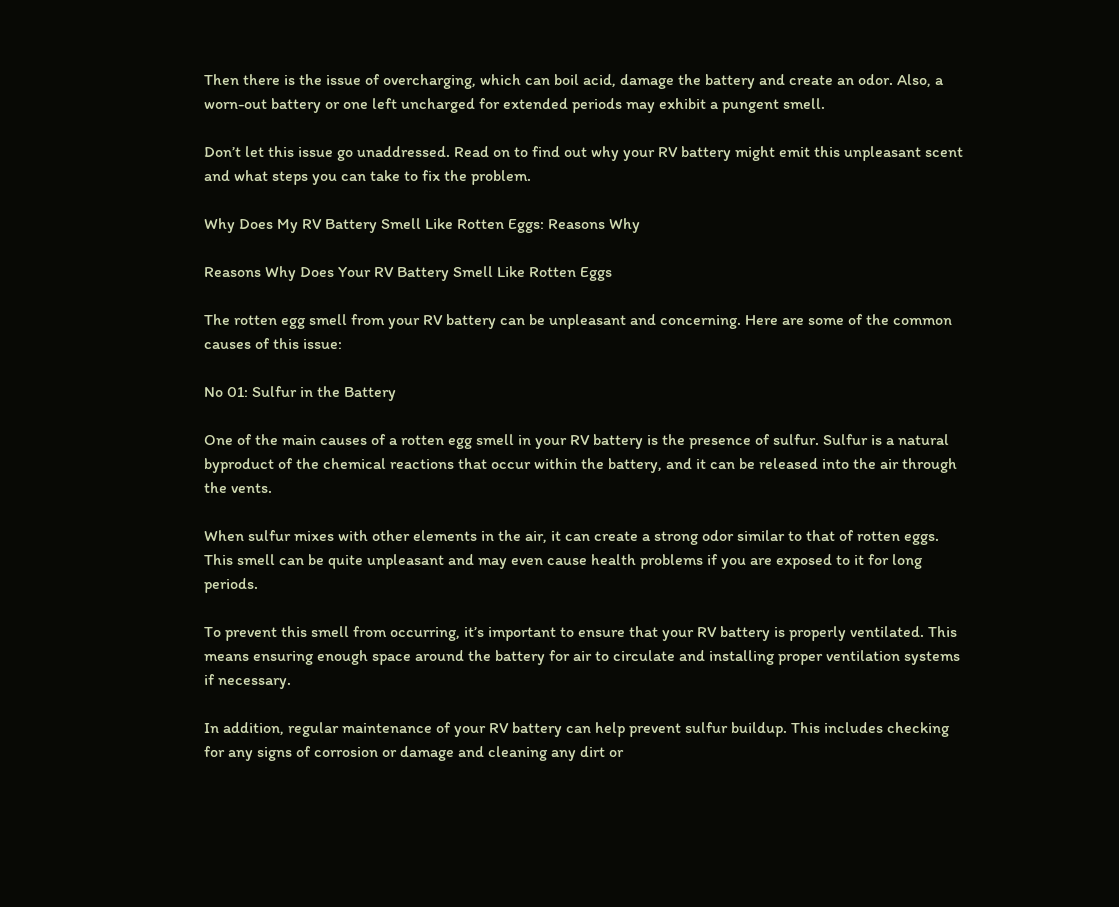Then there is the issue of overcharging, which can boil acid, damage the battery and create an odor. Also, a worn-out battery or one left uncharged for extended periods may exhibit a pungent smell.

Don’t let this issue go unaddressed. Read on to find out why your RV battery might emit this unpleasant scent and what steps you can take to fix the problem.

Why Does My RV Battery Smell Like Rotten Eggs: Reasons Why

Reasons Why Does Your RV Battery Smell Like Rotten Eggs

The rotten egg smell from your RV battery can be unpleasant and concerning. Here are some of the common causes of this issue:

No 01: Sulfur in the Battery

One of the main causes of a rotten egg smell in your RV battery is the presence of sulfur. Sulfur is a natural byproduct of the chemical reactions that occur within the battery, and it can be released into the air through the vents.

When sulfur mixes with other elements in the air, it can create a strong odor similar to that of rotten eggs. This smell can be quite unpleasant and may even cause health problems if you are exposed to it for long periods.

To prevent this smell from occurring, it’s important to ensure that your RV battery is properly ventilated. This means ensuring enough space around the battery for air to circulate and installing proper ventilation systems if necessary.

In addition, regular maintenance of your RV battery can help prevent sulfur buildup. This includes checking for any signs of corrosion or damage and cleaning any dirt or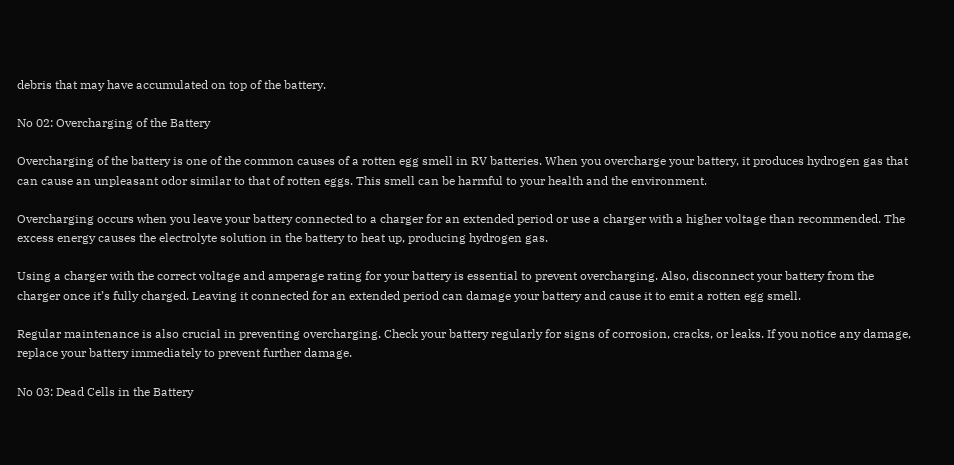debris that may have accumulated on top of the battery.

No 02: Overcharging of the Battery

Overcharging of the battery is one of the common causes of a rotten egg smell in RV batteries. When you overcharge your battery, it produces hydrogen gas that can cause an unpleasant odor similar to that of rotten eggs. This smell can be harmful to your health and the environment.

Overcharging occurs when you leave your battery connected to a charger for an extended period or use a charger with a higher voltage than recommended. The excess energy causes the electrolyte solution in the battery to heat up, producing hydrogen gas.

Using a charger with the correct voltage and amperage rating for your battery is essential to prevent overcharging. Also, disconnect your battery from the charger once it’s fully charged. Leaving it connected for an extended period can damage your battery and cause it to emit a rotten egg smell.

Regular maintenance is also crucial in preventing overcharging. Check your battery regularly for signs of corrosion, cracks, or leaks. If you notice any damage, replace your battery immediately to prevent further damage.

No 03: Dead Cells in the Battery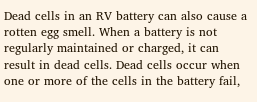Dead cells in an RV battery can also cause a rotten egg smell. When a battery is not regularly maintained or charged, it can result in dead cells. Dead cells occur when one or more of the cells in the battery fail,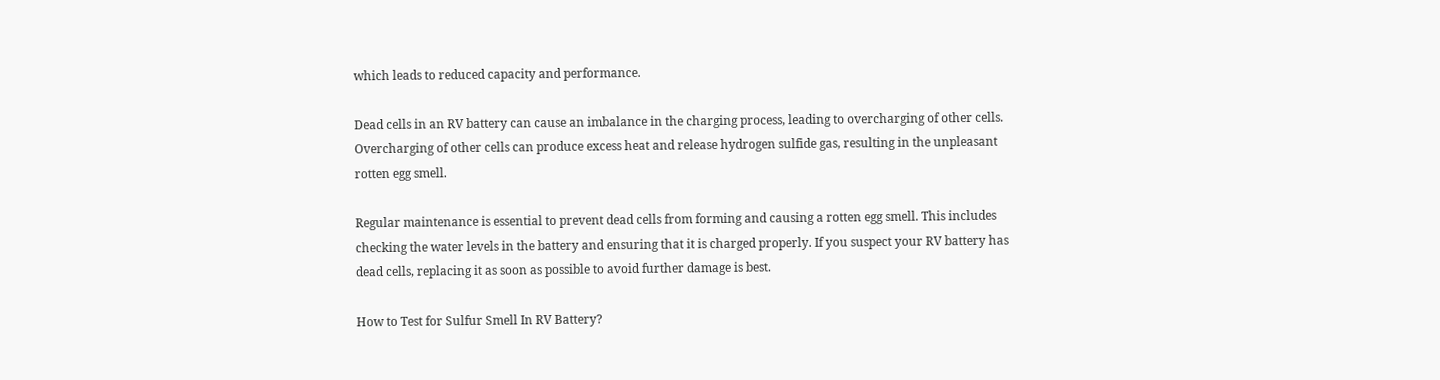which leads to reduced capacity and performance.

Dead cells in an RV battery can cause an imbalance in the charging process, leading to overcharging of other cells. Overcharging of other cells can produce excess heat and release hydrogen sulfide gas, resulting in the unpleasant rotten egg smell.

Regular maintenance is essential to prevent dead cells from forming and causing a rotten egg smell. This includes checking the water levels in the battery and ensuring that it is charged properly. If you suspect your RV battery has dead cells, replacing it as soon as possible to avoid further damage is best.

How to Test for Sulfur Smell In RV Battery?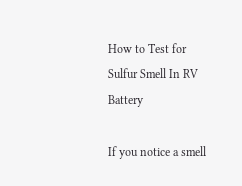How to Test for Sulfur Smell In RV Battery

If you notice a smell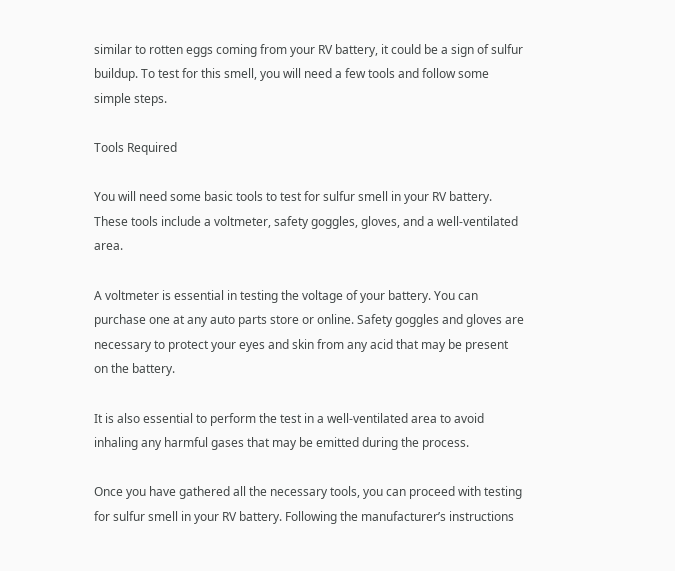similar to rotten eggs coming from your RV battery, it could be a sign of sulfur buildup. To test for this smell, you will need a few tools and follow some simple steps.

Tools Required

You will need some basic tools to test for sulfur smell in your RV battery. These tools include a voltmeter, safety goggles, gloves, and a well-ventilated area.

A voltmeter is essential in testing the voltage of your battery. You can purchase one at any auto parts store or online. Safety goggles and gloves are necessary to protect your eyes and skin from any acid that may be present on the battery.

It is also essential to perform the test in a well-ventilated area to avoid inhaling any harmful gases that may be emitted during the process.

Once you have gathered all the necessary tools, you can proceed with testing for sulfur smell in your RV battery. Following the manufacturer’s instructions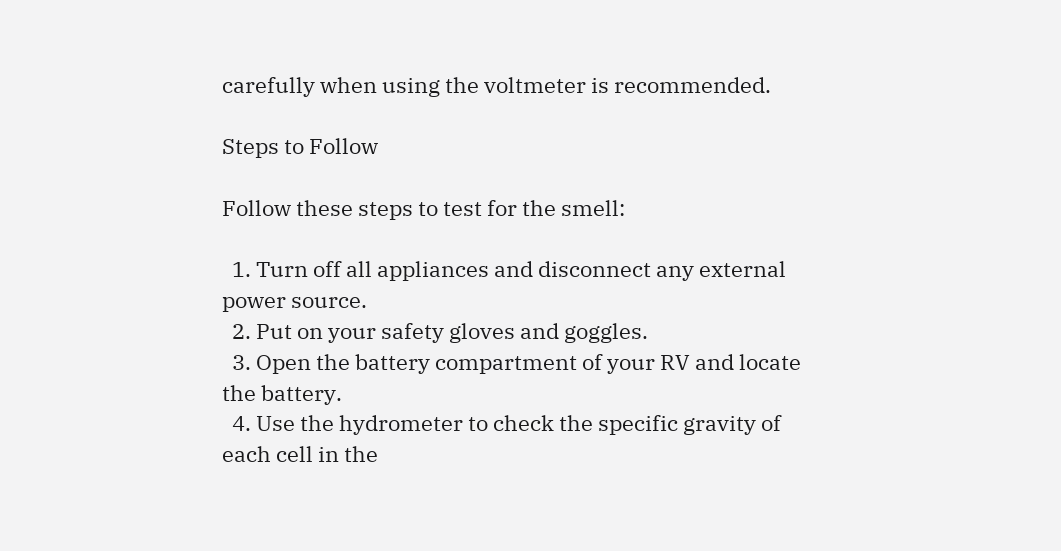carefully when using the voltmeter is recommended.

Steps to Follow

Follow these steps to test for the smell:

  1. Turn off all appliances and disconnect any external power source.
  2. Put on your safety gloves and goggles.
  3. Open the battery compartment of your RV and locate the battery.
  4. Use the hydrometer to check the specific gravity of each cell in the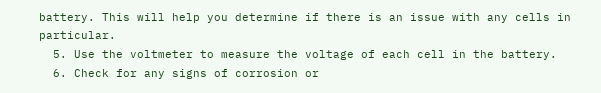battery. This will help you determine if there is an issue with any cells in particular.
  5. Use the voltmeter to measure the voltage of each cell in the battery.
  6. Check for any signs of corrosion or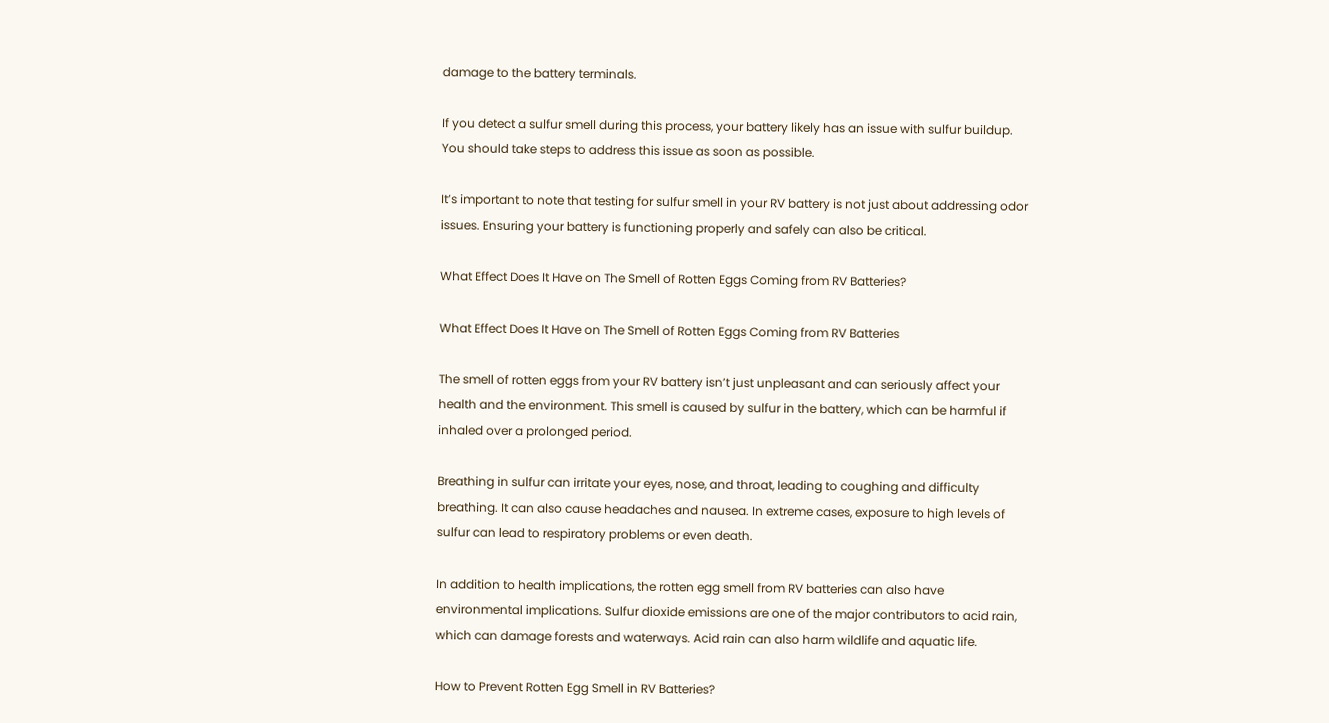damage to the battery terminals.

If you detect a sulfur smell during this process, your battery likely has an issue with sulfur buildup. You should take steps to address this issue as soon as possible.

It’s important to note that testing for sulfur smell in your RV battery is not just about addressing odor issues. Ensuring your battery is functioning properly and safely can also be critical.

What Effect Does It Have on The Smell of Rotten Eggs Coming from RV Batteries?

What Effect Does It Have on The Smell of Rotten Eggs Coming from RV Batteries

The smell of rotten eggs from your RV battery isn’t just unpleasant and can seriously affect your health and the environment. This smell is caused by sulfur in the battery, which can be harmful if inhaled over a prolonged period.

Breathing in sulfur can irritate your eyes, nose, and throat, leading to coughing and difficulty breathing. It can also cause headaches and nausea. In extreme cases, exposure to high levels of sulfur can lead to respiratory problems or even death.

In addition to health implications, the rotten egg smell from RV batteries can also have environmental implications. Sulfur dioxide emissions are one of the major contributors to acid rain, which can damage forests and waterways. Acid rain can also harm wildlife and aquatic life.

How to Prevent Rotten Egg Smell in RV Batteries?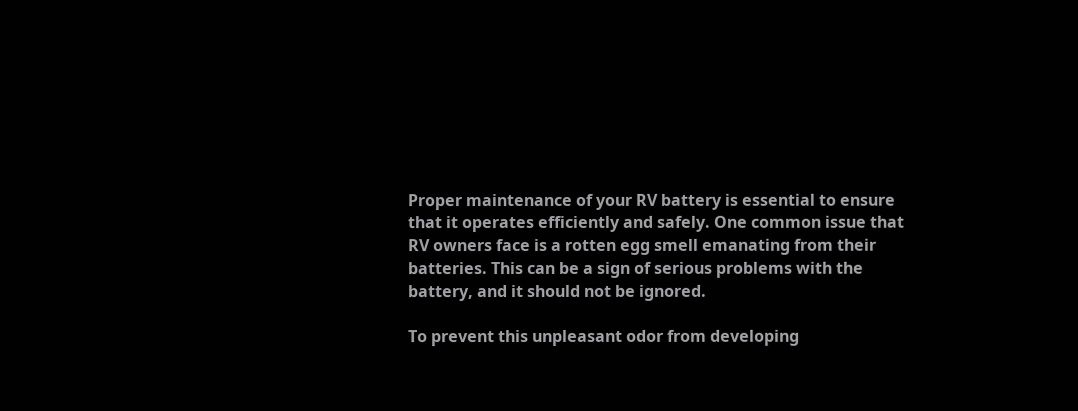Proper maintenance of your RV battery is essential to ensure that it operates efficiently and safely. One common issue that RV owners face is a rotten egg smell emanating from their batteries. This can be a sign of serious problems with the battery, and it should not be ignored.

To prevent this unpleasant odor from developing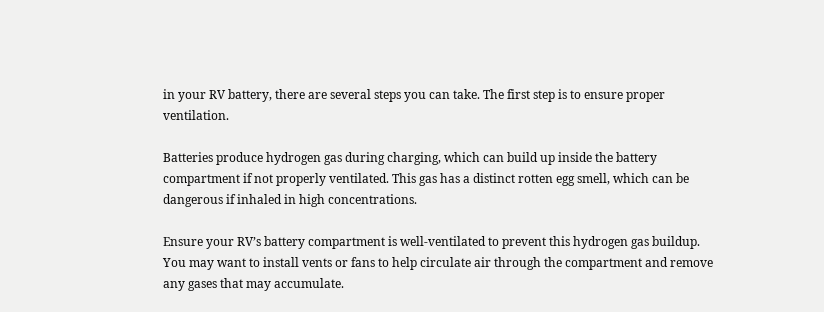in your RV battery, there are several steps you can take. The first step is to ensure proper ventilation.

Batteries produce hydrogen gas during charging, which can build up inside the battery compartment if not properly ventilated. This gas has a distinct rotten egg smell, which can be dangerous if inhaled in high concentrations.

Ensure your RV’s battery compartment is well-ventilated to prevent this hydrogen gas buildup. You may want to install vents or fans to help circulate air through the compartment and remove any gases that may accumulate.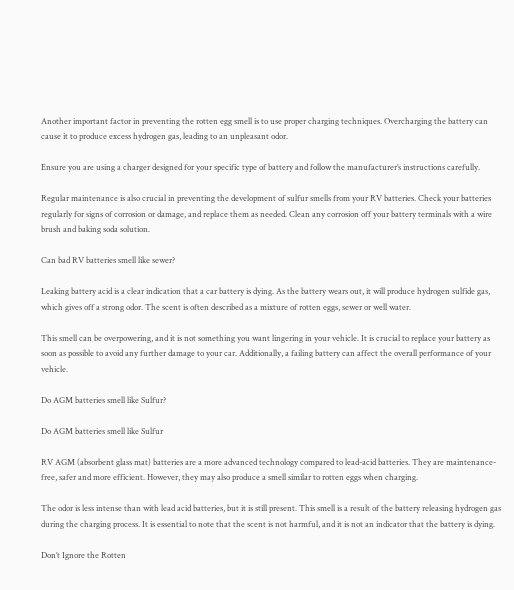Another important factor in preventing the rotten egg smell is to use proper charging techniques. Overcharging the battery can cause it to produce excess hydrogen gas, leading to an unpleasant odor.

Ensure you are using a charger designed for your specific type of battery and follow the manufacturer’s instructions carefully.

Regular maintenance is also crucial in preventing the development of sulfur smells from your RV batteries. Check your batteries regularly for signs of corrosion or damage, and replace them as needed. Clean any corrosion off your battery terminals with a wire brush and baking soda solution.

Can bad RV batteries smell like sewer?

Leaking battery acid is a clear indication that a car battery is dying. As the battery wears out, it will produce hydrogen sulfide gas, which gives off a strong odor. The scent is often described as a mixture of rotten eggs, sewer or well water.

This smell can be overpowering, and it is not something you want lingering in your vehicle. It is crucial to replace your battery as soon as possible to avoid any further damage to your car. Additionally, a failing battery can affect the overall performance of your vehicle.

Do AGM batteries smell like Sulfur?

Do AGM batteries smell like Sulfur

RV AGM (absorbent glass mat) batteries are a more advanced technology compared to lead-acid batteries. They are maintenance-free, safer and more efficient. However, they may also produce a smell similar to rotten eggs when charging.

The odor is less intense than with lead acid batteries, but it is still present. This smell is a result of the battery releasing hydrogen gas during the charging process. It is essential to note that the scent is not harmful, and it is not an indicator that the battery is dying.

Don’t Ignore the Rotten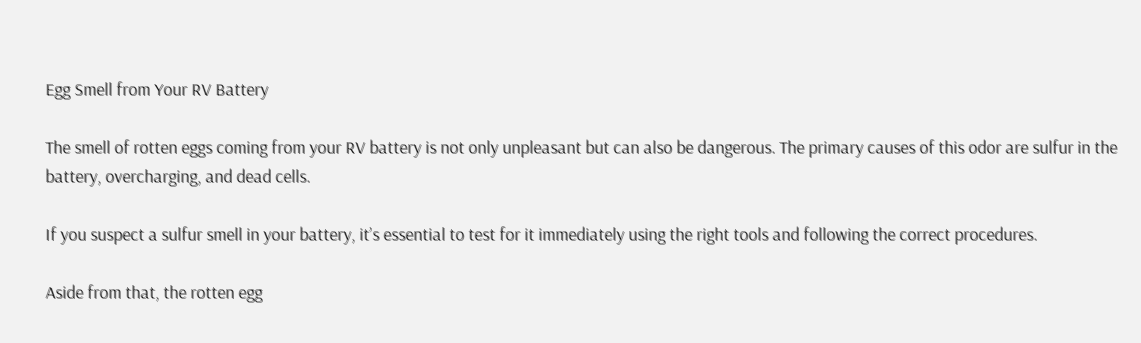Egg Smell from Your RV Battery

The smell of rotten eggs coming from your RV battery is not only unpleasant but can also be dangerous. The primary causes of this odor are sulfur in the battery, overcharging, and dead cells.

If you suspect a sulfur smell in your battery, it’s essential to test for it immediately using the right tools and following the correct procedures.

Aside from that, the rotten egg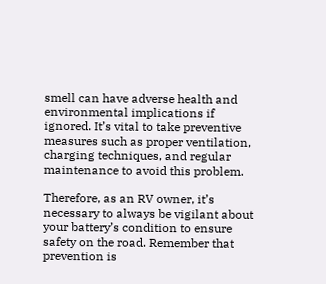smell can have adverse health and environmental implications if ignored. It’s vital to take preventive measures such as proper ventilation, charging techniques, and regular maintenance to avoid this problem.

Therefore, as an RV owner, it’s necessary to always be vigilant about your battery’s condition to ensure safety on the road. Remember that prevention is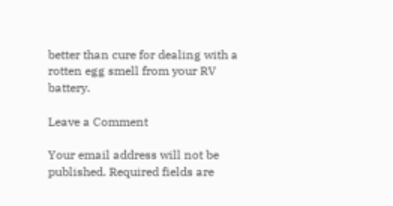better than cure for dealing with a rotten egg smell from your RV battery.

Leave a Comment

Your email address will not be published. Required fields are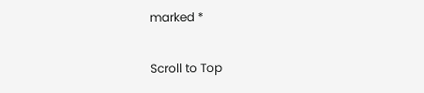marked *

Scroll to Top